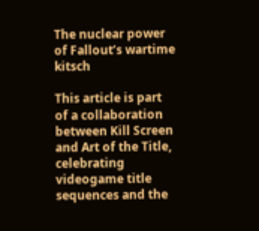The nuclear power of Fallout’s wartime kitsch

This article is part of a collaboration between Kill Screen and Art of the Title, celebrating videogame title sequences and the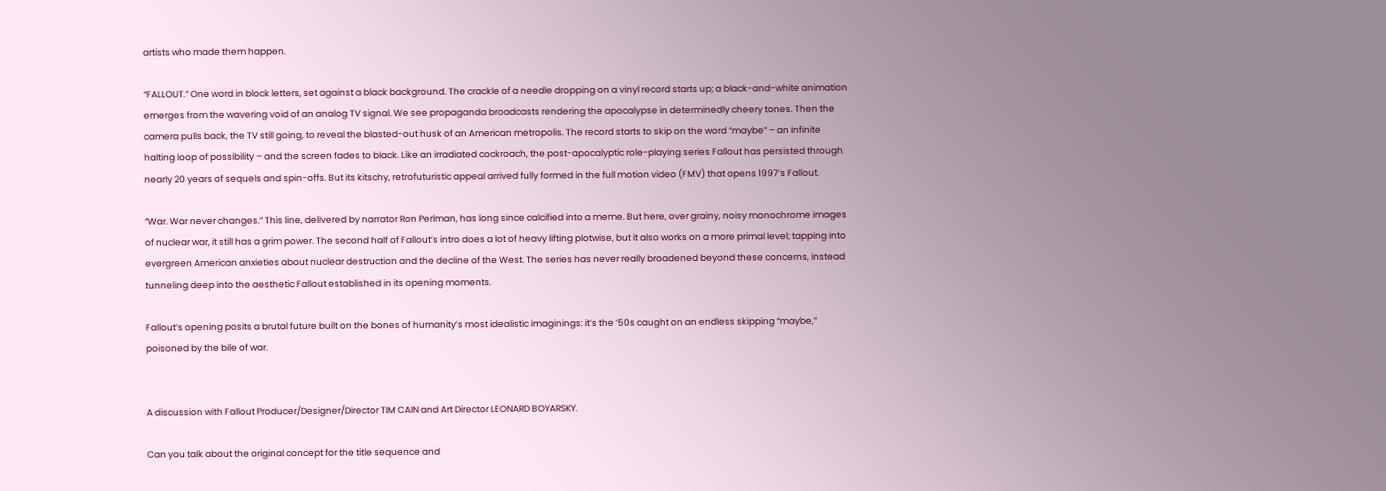artists who made them happen.

“FALLOUT.” One word in block letters, set against a black background. The crackle of a needle dropping on a vinyl record starts up; a black-and-white animation emerges from the wavering void of an analog TV signal. We see propaganda broadcasts rendering the apocalypse in determinedly cheery tones. Then the camera pulls back, the TV still going, to reveal the blasted-out husk of an American metropolis. The record starts to skip on the word “maybe” – an infinite halting loop of possibility – and the screen fades to black. Like an irradiated cockroach, the post-apocalyptic role-playing series Fallout has persisted through nearly 20 years of sequels and spin-offs. But its kitschy, retrofuturistic appeal arrived fully formed in the full motion video (FMV) that opens 1997’s Fallout.

“War. War never changes.” This line, delivered by narrator Ron Perlman, has long since calcified into a meme. But here, over grainy, noisy monochrome images of nuclear war, it still has a grim power. The second half of Fallout’s intro does a lot of heavy lifting plotwise, but it also works on a more primal level; tapping into evergreen American anxieties about nuclear destruction and the decline of the West. The series has never really broadened beyond these concerns, instead tunneling deep into the aesthetic Fallout established in its opening moments.

Fallout’s opening posits a brutal future built on the bones of humanity’s most idealistic imaginings: it’s the ‘50s caught on an endless skipping “maybe,” poisoned by the bile of war.


A discussion with Fallout Producer/Designer/Director TIM CAIN and Art Director LEONARD BOYARSKY.

Can you talk about the original concept for the title sequence and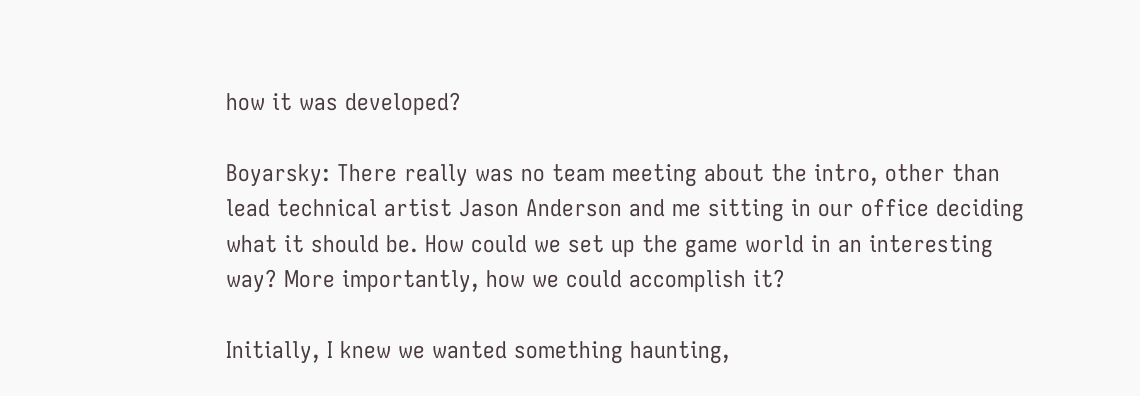how it was developed?

Boyarsky: There really was no team meeting about the intro, other than lead technical artist Jason Anderson and me sitting in our office deciding what it should be. How could we set up the game world in an interesting way? More importantly, how we could accomplish it?

Initially, I knew we wanted something haunting,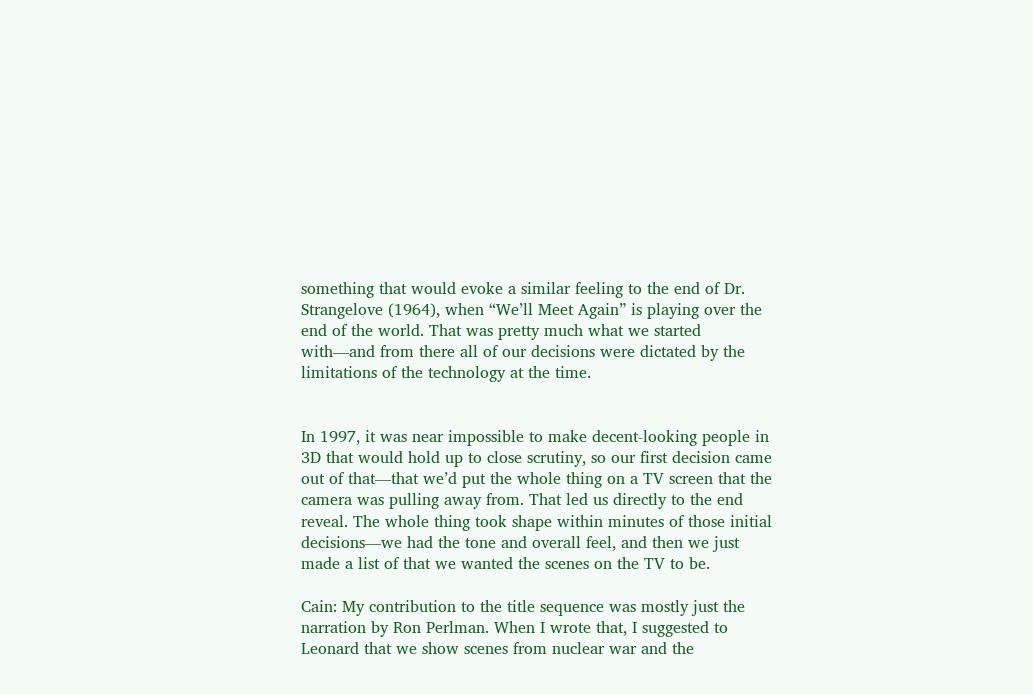something that would evoke a similar feeling to the end of Dr. Strangelove (1964), when “We’ll Meet Again” is playing over the end of the world. That was pretty much what we started with—and from there all of our decisions were dictated by the limitations of the technology at the time.


In 1997, it was near impossible to make decent-looking people in 3D that would hold up to close scrutiny, so our first decision came out of that—that we’d put the whole thing on a TV screen that the camera was pulling away from. That led us directly to the end reveal. The whole thing took shape within minutes of those initial decisions—we had the tone and overall feel, and then we just made a list of that we wanted the scenes on the TV to be.

Cain: My contribution to the title sequence was mostly just the narration by Ron Perlman. When I wrote that, I suggested to Leonard that we show scenes from nuclear war and the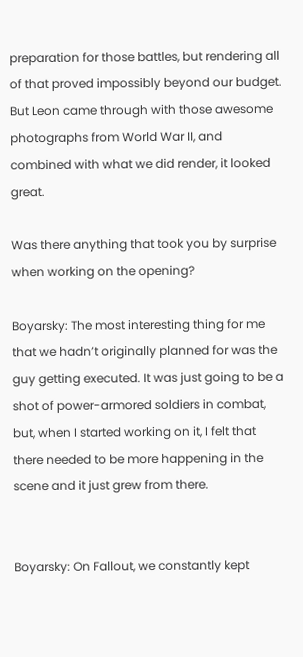preparation for those battles, but rendering all of that proved impossibly beyond our budget. But Leon came through with those awesome photographs from World War II, and combined with what we did render, it looked great.

Was there anything that took you by surprise when working on the opening?

Boyarsky: The most interesting thing for me that we hadn’t originally planned for was the guy getting executed. It was just going to be a shot of power-armored soldiers in combat, but, when I started working on it, I felt that there needed to be more happening in the scene and it just grew from there.


Boyarsky: On Fallout, we constantly kept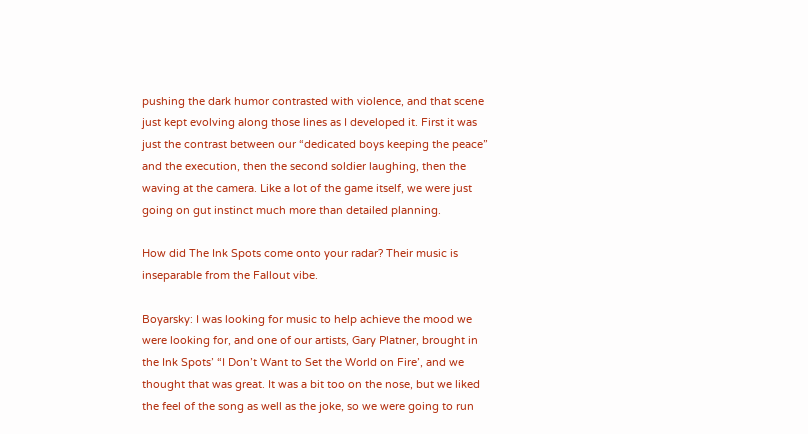pushing the dark humor contrasted with violence, and that scene just kept evolving along those lines as I developed it. First it was just the contrast between our “dedicated boys keeping the peace” and the execution, then the second soldier laughing, then the waving at the camera. Like a lot of the game itself, we were just going on gut instinct much more than detailed planning.

How did The Ink Spots come onto your radar? Their music is inseparable from the Fallout vibe.

Boyarsky: I was looking for music to help achieve the mood we were looking for, and one of our artists, Gary Platner, brought in the Ink Spots’ “I Don’t Want to Set the World on Fire’, and we thought that was great. It was a bit too on the nose, but we liked the feel of the song as well as the joke, so we were going to run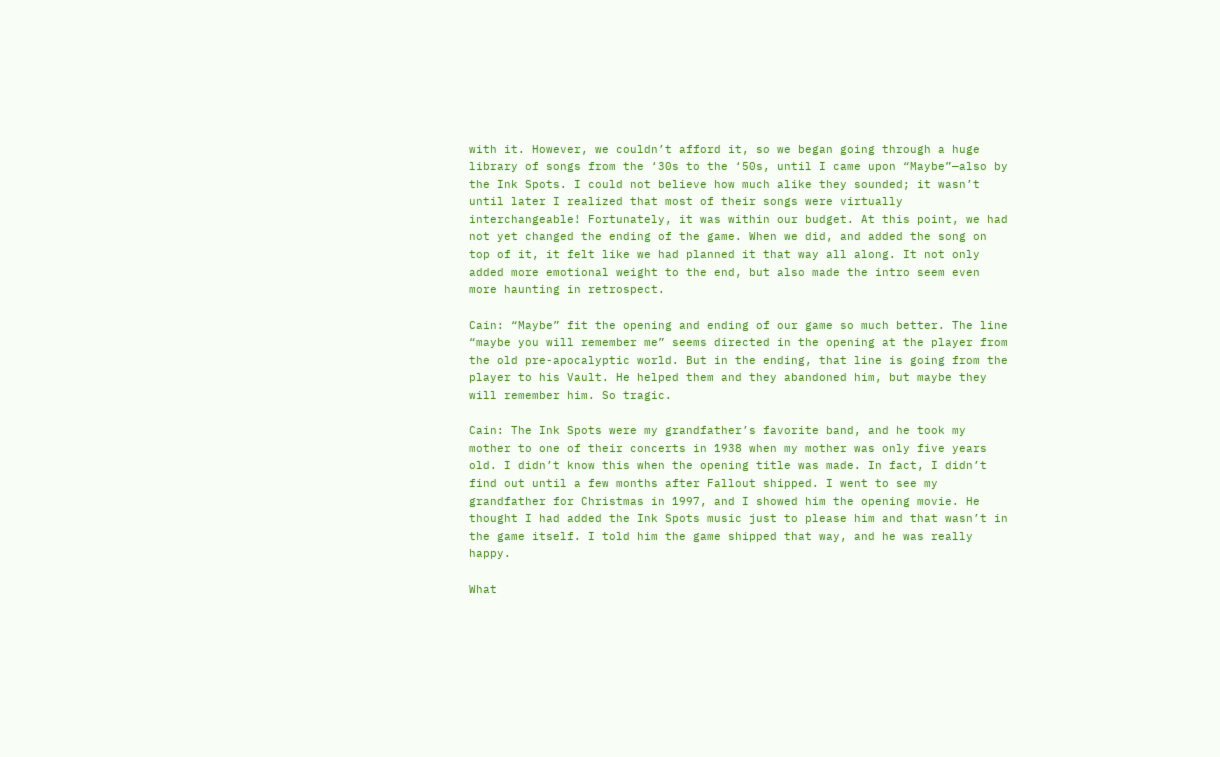with it. However, we couldn’t afford it, so we began going through a huge library of songs from the ‘30s to the ‘50s, until I came upon “Maybe”—also by the Ink Spots. I could not believe how much alike they sounded; it wasn’t until later I realized that most of their songs were virtually interchangeable! Fortunately, it was within our budget. At this point, we had not yet changed the ending of the game. When we did, and added the song on top of it, it felt like we had planned it that way all along. It not only added more emotional weight to the end, but also made the intro seem even more haunting in retrospect.

Cain: “Maybe” fit the opening and ending of our game so much better. The line “maybe you will remember me” seems directed in the opening at the player from the old pre-apocalyptic world. But in the ending, that line is going from the player to his Vault. He helped them and they abandoned him, but maybe they will remember him. So tragic.

Cain: The Ink Spots were my grandfather’s favorite band, and he took my mother to one of their concerts in 1938 when my mother was only five years old. I didn’t know this when the opening title was made. In fact, I didn’t find out until a few months after Fallout shipped. I went to see my grandfather for Christmas in 1997, and I showed him the opening movie. He thought I had added the Ink Spots music just to please him and that wasn’t in the game itself. I told him the game shipped that way, and he was really happy.

What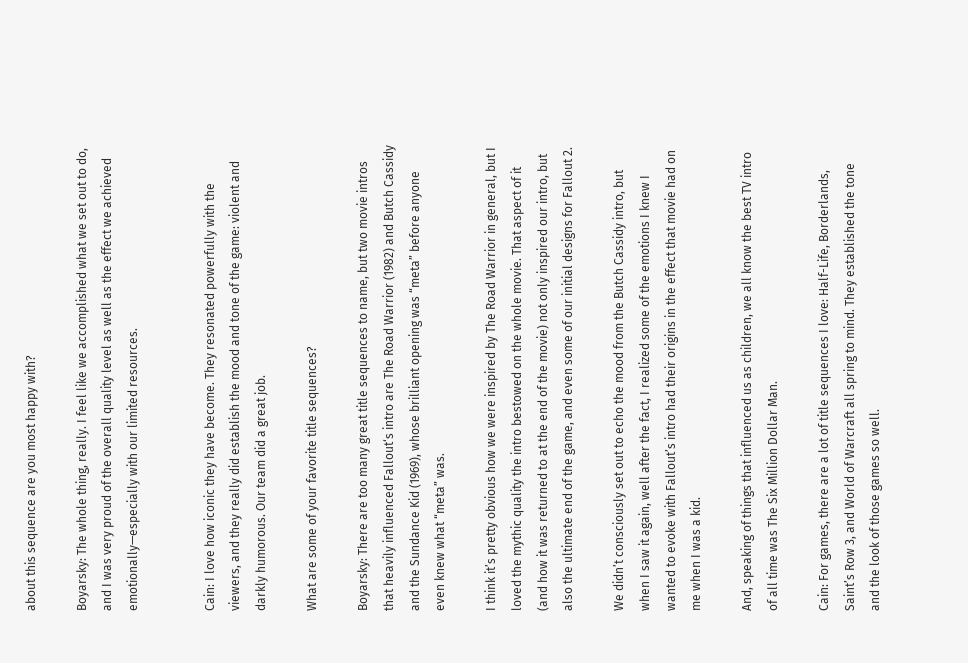about this sequence are you most happy with?

Boyarsky: The whole thing, really. I feel like we accomplished what we set out to do, and I was very proud of the overall quality level as well as the effect we achieved emotionally—especially with our limited resources.


Cain: I love how iconic they have become. They resonated powerfully with the viewers, and they really did establish the mood and tone of the game: violent and darkly humorous. Our team did a great job.

What are some of your favorite title sequences?

Boyarsky: There are too many great title sequences to name, but two movie intros that heavily influenced Fallout‘s intro are The Road Warrior (1982) and Butch Cassidy and the Sundance Kid (1969), whose brilliant opening was “meta” before anyone even knew what “meta” was.

I think it’s pretty obvious how we were inspired by The Road Warrior in general, but I loved the mythic quality the intro bestowed on the whole movie. That aspect of it (and how it was returned to at the end of the movie) not only inspired our intro, but also the ultimate end of the game, and even some of our initial designs for Fallout 2.

We didn’t consciously set out to echo the mood from the Butch Cassidy intro, but when I saw it again, well after the fact, I realized some of the emotions I knew I wanted to evoke with Fallout’s intro had their origins in the effect that movie had on me when I was a kid.

And, speaking of things that influenced us as children, we all know the best TV intro of all time was The Six Million Dollar Man.

Cain: For games, there are a lot of title sequences I love: Half-Life, Borderlands, Saint’s Row 3, and World of Warcraft all spring to mind. They established the tone and the look of those games so well.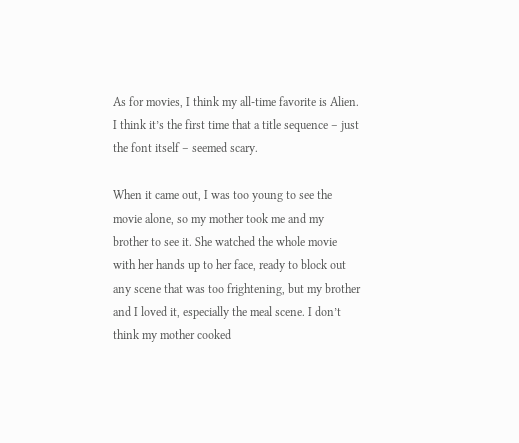As for movies, I think my all-time favorite is Alien. I think it’s the first time that a title sequence – just the font itself – seemed scary.

When it came out, I was too young to see the movie alone, so my mother took me and my brother to see it. She watched the whole movie with her hands up to her face, ready to block out any scene that was too frightening, but my brother and I loved it, especially the meal scene. I don’t think my mother cooked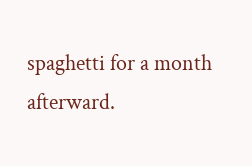spaghetti for a month afterward.